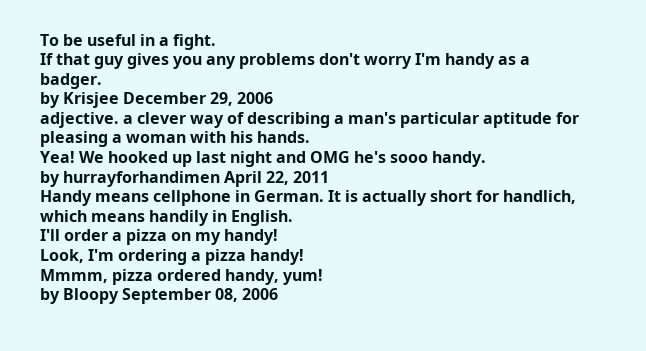To be useful in a fight.
If that guy gives you any problems don't worry I'm handy as a badger.
by Krisjee December 29, 2006
adjective. a clever way of describing a man's particular aptitude for pleasing a woman with his hands.
Yea! We hooked up last night and OMG he's sooo handy.
by hurrayforhandimen April 22, 2011
Handy means cellphone in German. It is actually short for handlich, which means handily in English.
I'll order a pizza on my handy!
Look, I'm ordering a pizza handy!
Mmmm, pizza ordered handy, yum!
by Bloopy September 08, 2006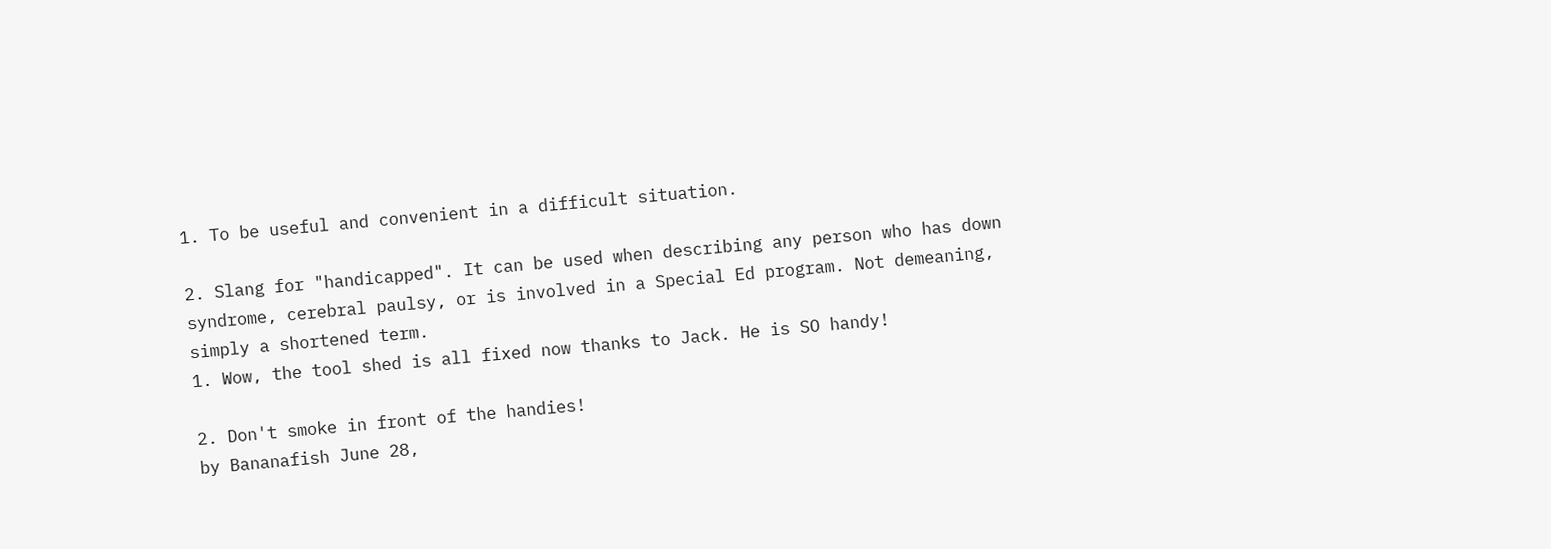1. To be useful and convenient in a difficult situation.

2. Slang for "handicapped". It can be used when describing any person who has down syndrome, cerebral paulsy, or is involved in a Special Ed program. Not demeaning, simply a shortened term.
1. Wow, the tool shed is all fixed now thanks to Jack. He is SO handy!

2. Don't smoke in front of the handies!
by Bananafish June 28,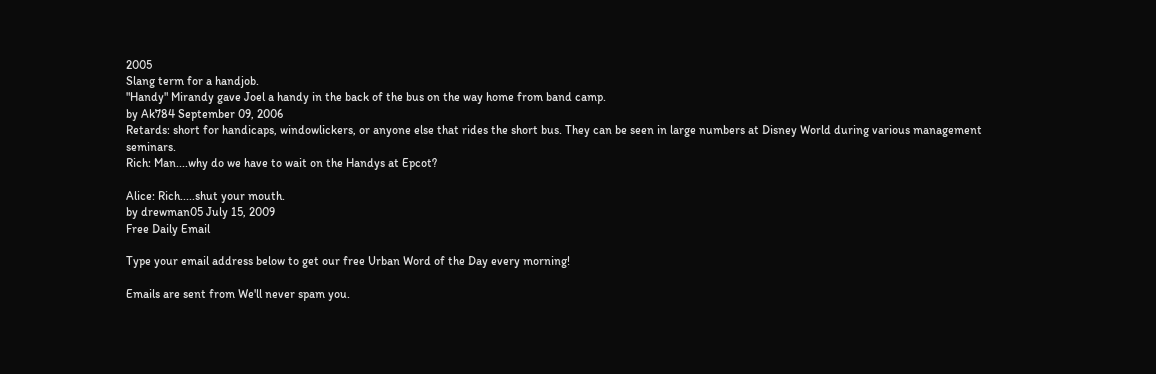2005
Slang term for a handjob.
"Handy" Mirandy gave Joel a handy in the back of the bus on the way home from band camp.
by Ak784 September 09, 2006
Retards: short for handicaps, windowlickers, or anyone else that rides the short bus. They can be seen in large numbers at Disney World during various management seminars.
Rich: Man....why do we have to wait on the Handys at Epcot?

Alice: Rich.....shut your mouth.
by drewman05 July 15, 2009
Free Daily Email

Type your email address below to get our free Urban Word of the Day every morning!

Emails are sent from We'll never spam you.